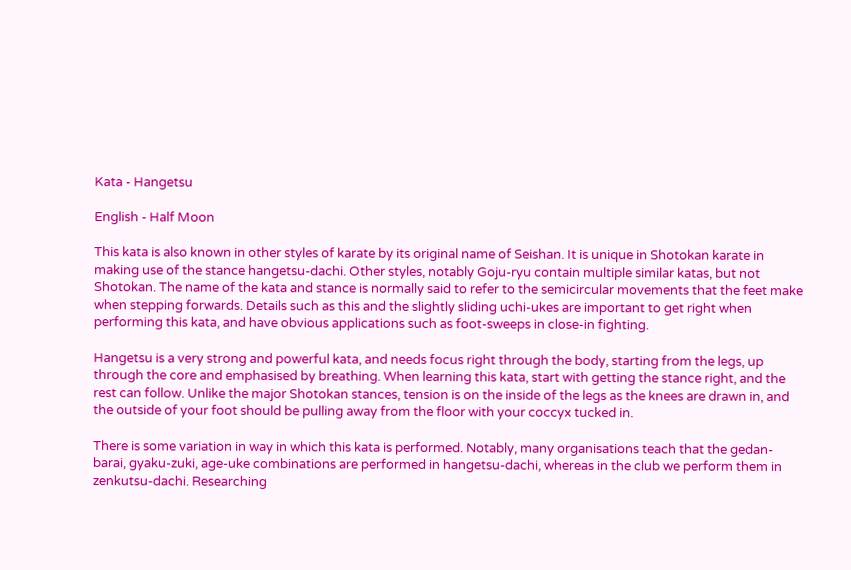Kata - Hangetsu

English - Half Moon

This kata is also known in other styles of karate by its original name of Seishan. It is unique in Shotokan karate in making use of the stance hangetsu-dachi. Other styles, notably Goju-ryu contain multiple similar katas, but not Shotokan. The name of the kata and stance is normally said to refer to the semicircular movements that the feet make when stepping forwards. Details such as this and the slightly sliding uchi-ukes are important to get right when performing this kata, and have obvious applications such as foot-sweeps in close-in fighting.

Hangetsu is a very strong and powerful kata, and needs focus right through the body, starting from the legs, up through the core and emphasised by breathing. When learning this kata, start with getting the stance right, and the rest can follow. Unlike the major Shotokan stances, tension is on the inside of the legs as the knees are drawn in, and the outside of your foot should be pulling away from the floor with your coccyx tucked in.

There is some variation in way in which this kata is performed. Notably, many organisations teach that the gedan-barai, gyaku-zuki, age-uke combinations are performed in hangetsu-dachi, whereas in the club we perform them in zenkutsu-dachi. Researching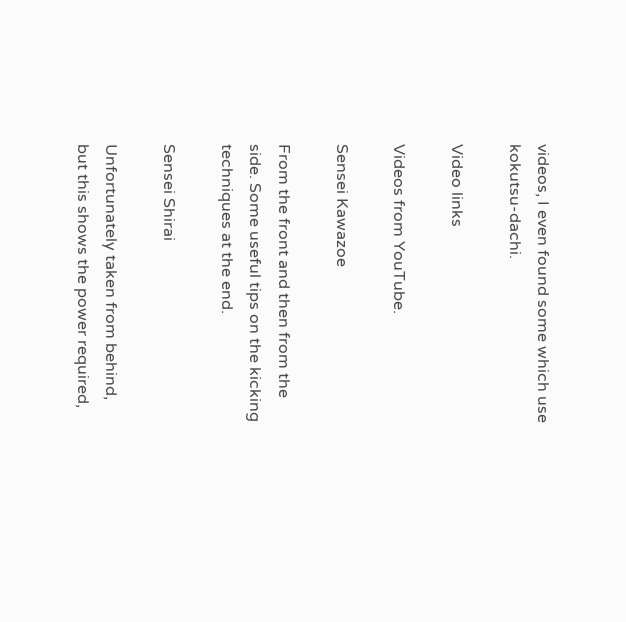videos, I even found some which use kokutsu-dachi.

Video links

Videos from YouTube.

Sensei Kawazoe

From the front and then from the side. Some useful tips on the kicking techniques at the end.

Sensei Shirai

Unfortunately taken from behind, but this shows the power required,